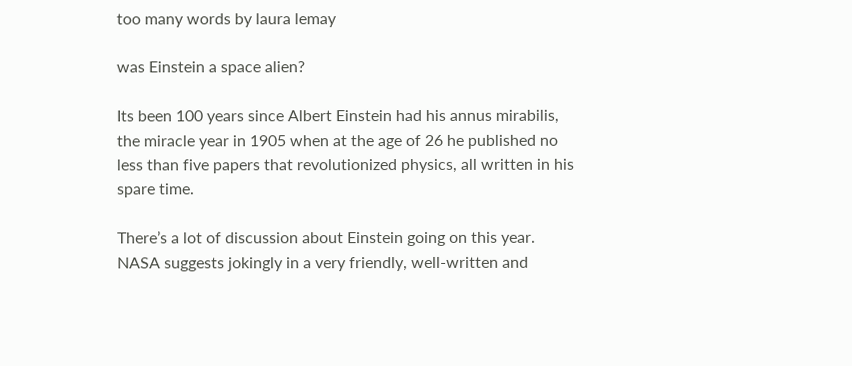too many words by laura lemay

was Einstein a space alien?

Its been 100 years since Albert Einstein had his annus mirabilis, the miracle year in 1905 when at the age of 26 he published no less than five papers that revolutionized physics, all written in his spare time.

There’s a lot of discussion about Einstein going on this year. NASA suggests jokingly in a very friendly, well-written and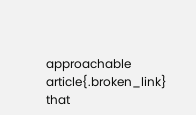approachable article{.broken_link} that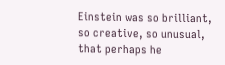Einstein was so brilliant, so creative, so unusual, that perhaps he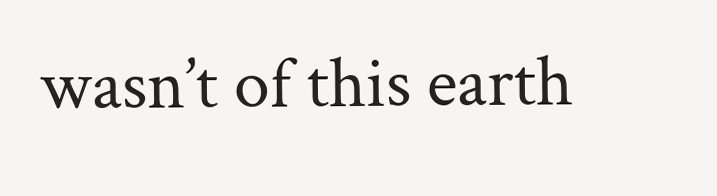wasn’t of this earth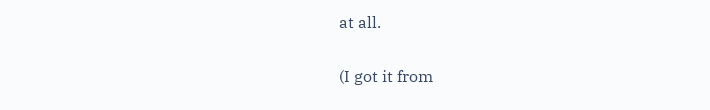at all.

(I got it from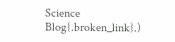Science Blog{.broken_link}.)